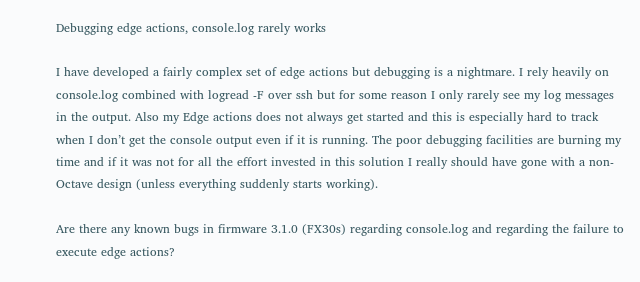Debugging edge actions, console.log rarely works

I have developed a fairly complex set of edge actions but debugging is a nightmare. I rely heavily on console.log combined with logread -F over ssh but for some reason I only rarely see my log messages in the output. Also my Edge actions does not always get started and this is especially hard to track when I don’t get the console output even if it is running. The poor debugging facilities are burning my time and if it was not for all the effort invested in this solution I really should have gone with a non-Octave design (unless everything suddenly starts working).

Are there any known bugs in firmware 3.1.0 (FX30s) regarding console.log and regarding the failure to execute edge actions?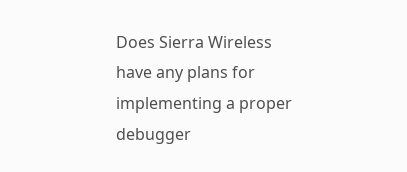Does Sierra Wireless have any plans for implementing a proper debugger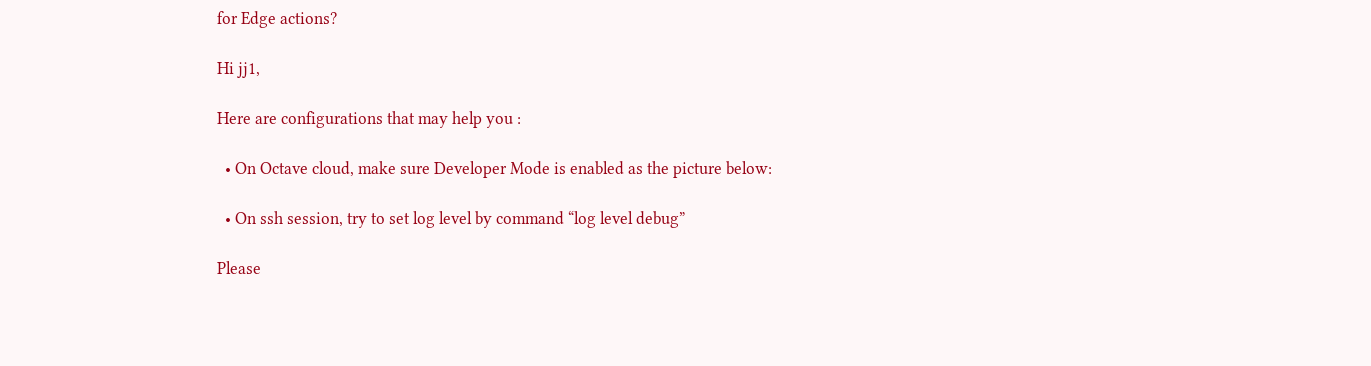for Edge actions?

Hi jj1,

Here are configurations that may help you :

  • On Octave cloud, make sure Developer Mode is enabled as the picture below:

  • On ssh session, try to set log level by command “log level debug”

Please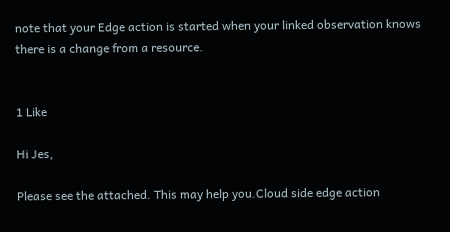note that your Edge action is started when your linked observation knows there is a change from a resource.


1 Like

Hi Jes,

Please see the attached. This may help you.Cloud side edge action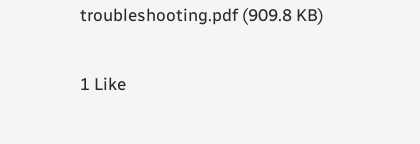troubleshooting.pdf (909.8 KB)

1 Like